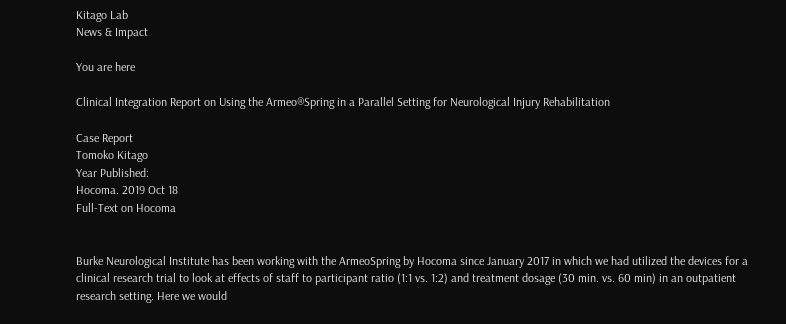Kitago Lab
News & Impact

You are here

Clinical Integration Report on Using the Armeo®Spring in a Parallel Setting for Neurological Injury Rehabilitation

Case Report
Tomoko Kitago
Year Published:
Hocoma. 2019 Oct 18
Full-Text on Hocoma


Burke Neurological Institute has been working with the ArmeoSpring by Hocoma since January 2017 in which we had utilized the devices for a clinical research trial to look at effects of staff to participant ratio (1:1 vs. 1:2) and treatment dosage (30 min. vs. 60 min) in an outpatient research setting. Here we would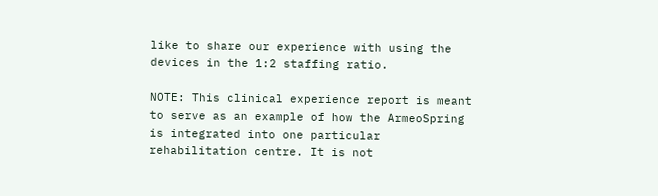like to share our experience with using the devices in the 1:2 staffing ratio.

NOTE: This clinical experience report is meant to serve as an example of how the ArmeoSpring is integrated into one particular rehabilitation centre. It is not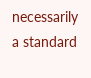necessarily a standard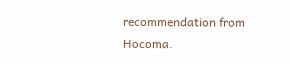recommendation from Hocoma.